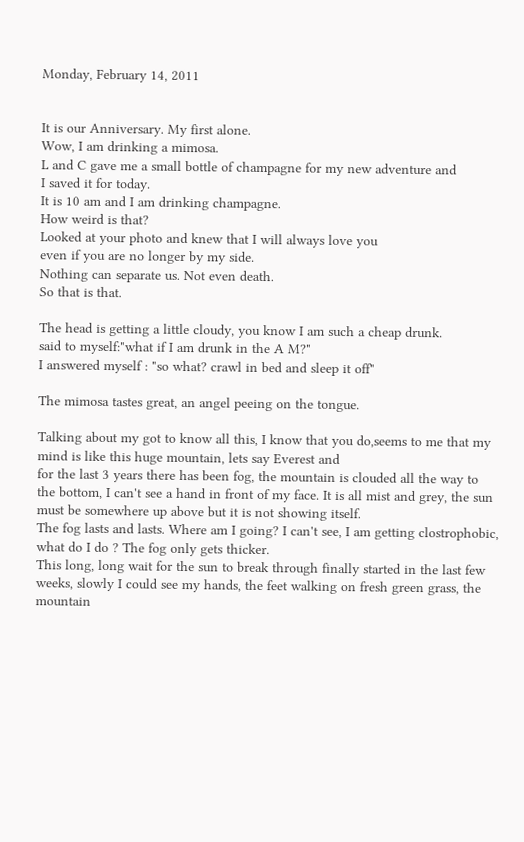Monday, February 14, 2011


It is our Anniversary. My first alone.
Wow, I am drinking a mimosa.
L and C gave me a small bottle of champagne for my new adventure and
I saved it for today.
It is 10 am and I am drinking champagne.
How weird is that?
Looked at your photo and knew that I will always love you
even if you are no longer by my side.
Nothing can separate us. Not even death.
So that is that.

The head is getting a little cloudy, you know I am such a cheap drunk.
said to myself:"what if I am drunk in the A M?"
I answered myself : "so what? crawl in bed and sleep it off"

The mimosa tastes great, an angel peeing on the tongue.

Talking about my got to know all this, I know that you do,seems to me that my mind is like this huge mountain, lets say Everest and
for the last 3 years there has been fog, the mountain is clouded all the way to the bottom, I can't see a hand in front of my face. It is all mist and grey, the sun must be somewhere up above but it is not showing itself.
The fog lasts and lasts. Where am I going? I can't see, I am getting clostrophobic, what do I do ? The fog only gets thicker.
This long, long wait for the sun to break through finally started in the last few weeks, slowly I could see my hands, the feet walking on fresh green grass, the mountain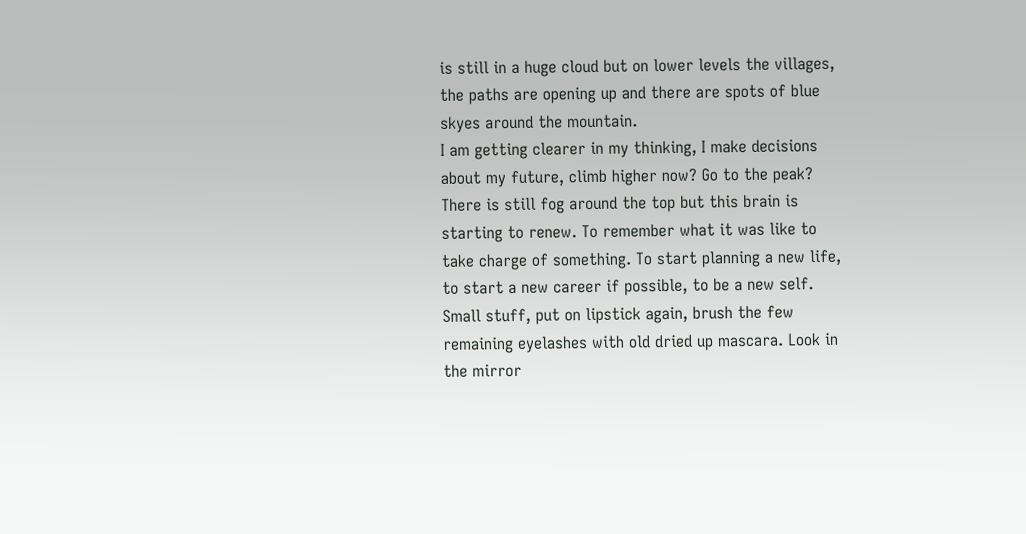is still in a huge cloud but on lower levels the villages, the paths are opening up and there are spots of blue skyes around the mountain.
I am getting clearer in my thinking, I make decisions about my future, climb higher now? Go to the peak? There is still fog around the top but this brain is starting to renew. To remember what it was like to take charge of something. To start planning a new life, to start a new career if possible, to be a new self.
Small stuff, put on lipstick again, brush the few remaining eyelashes with old dried up mascara. Look in the mirror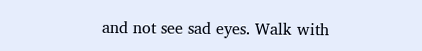and not see sad eyes. Walk with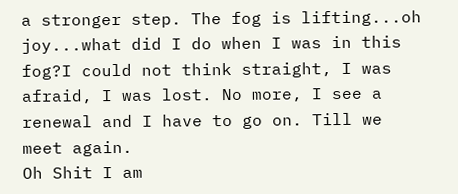a stronger step. The fog is lifting...oh joy...what did I do when I was in this fog?I could not think straight, I was afraid, I was lost. No more, I see a renewal and I have to go on. Till we meet again.
Oh Shit I am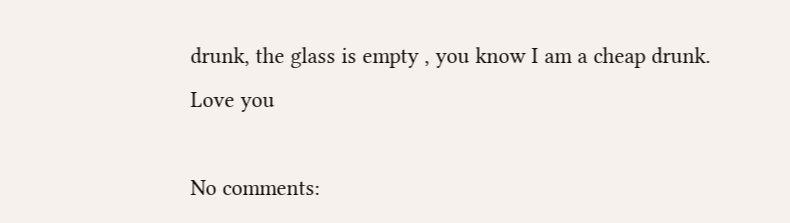drunk, the glass is empty , you know I am a cheap drunk. Love you

No comments: